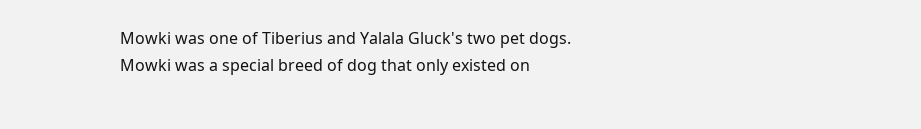Mowki was one of Tiberius and Yalala Gluck's two pet dogs. Mowki was a special breed of dog that only existed on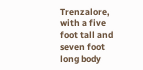Trenzalore, with a five foot tall and seven foot long body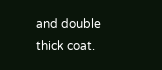and double thick coat.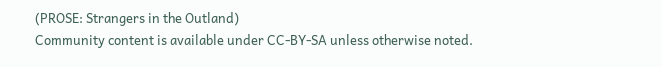(PROSE: Strangers in the Outland)
Community content is available under CC-BY-SA unless otherwise noted.